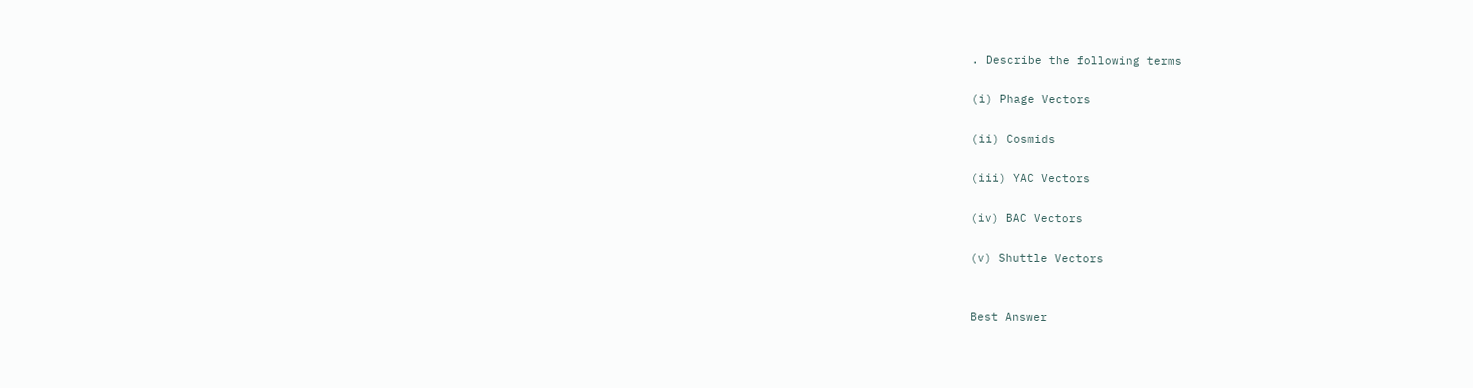. Describe the following terms

(i) Phage Vectors

(ii) Cosmids

(iii) YAC Vectors

(iv) BAC Vectors

(v) Shuttle Vectors


Best Answer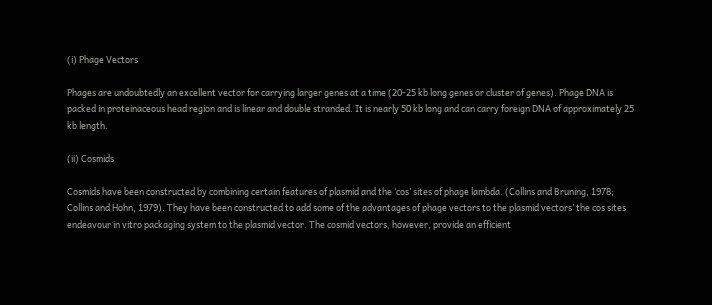(i) Phage Vectors

Phages are undoubtedly an excellent vector for carrying larger genes at a time (20-25 kb long genes or cluster of genes). Phage DNA is packed in proteinaceous head region and is linear and double stranded. It is nearly 50 kb long and can carry foreign DNA of approximately 25 kb length.

(ii) Cosmids

Cosmids have been constructed by combining certain features of plasmid and the ‘cos’ sites of phage lambda. (Collins and Bruning, 1978; Collins and Hohn, 1979). They have been constructed to add some of the advantages of phage vectors to the plasmid vectors’ the cos sites endeavour in vitro packaging system to the plasmid vector. The cosmid vectors, however, provide an efficient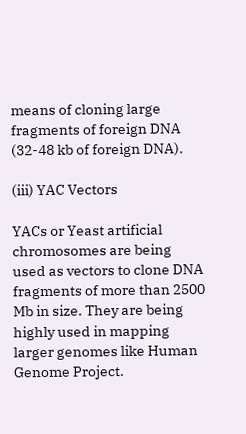means of cloning large fragments of foreign DNA (32-48 kb of foreign DNA).

(iii) YAC Vectors

YACs or Yeast artificial chromosomes are being used as vectors to clone DNA fragments of more than 2500 Mb in size. They are being highly used in mapping larger genomes like Human Genome Project.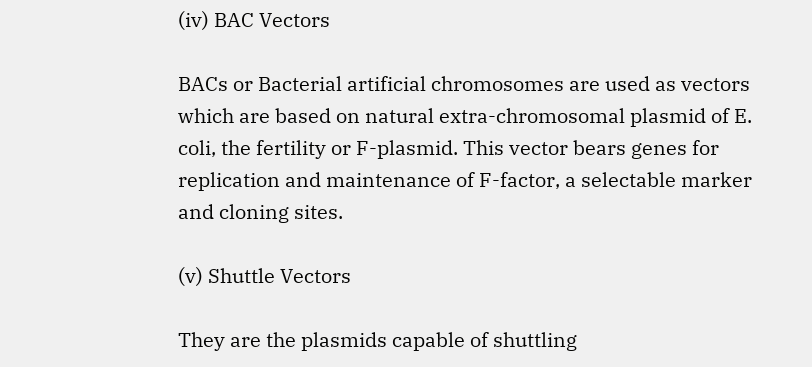(iv) BAC Vectors

BACs or Bacterial artificial chromosomes are used as vectors which are based on natural extra-chromosomal plasmid of E. coli, the fertility or F-plasmid. This vector bears genes for replication and maintenance of F-factor, a selectable marker and cloning sites.

(v) Shuttle Vectors

They are the plasmids capable of shuttling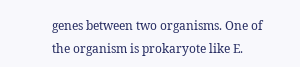genes between two organisms. One of the organism is prokaryote like E.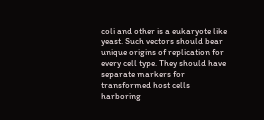coli and other is a eukaryote like yeast. Such vectors should bear unique origins of replication for every cell type. They should have separate markers for transformed host cells harboring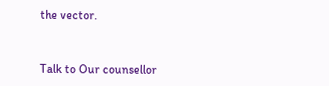the vector.


Talk to Our counsellor